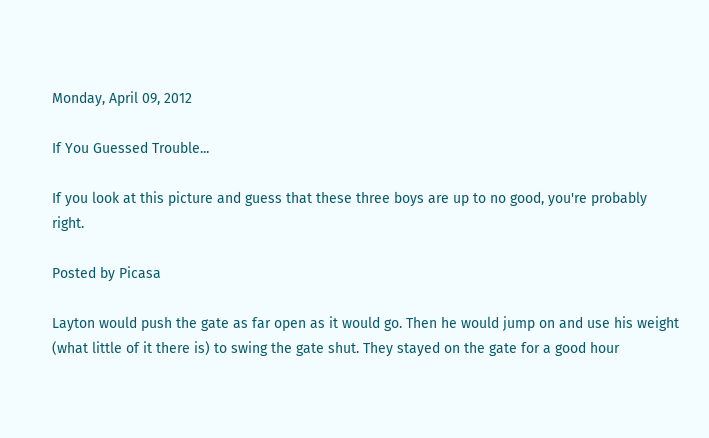Monday, April 09, 2012

If You Guessed Trouble...

If you look at this picture and guess that these three boys are up to no good, you're probably right.

Posted by Picasa

Layton would push the gate as far open as it would go. Then he would jump on and use his weight (what little of it there is) to swing the gate shut. They stayed on the gate for a good hour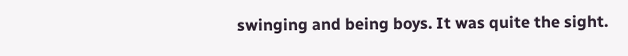swinging and being boys. It was quite the sight.